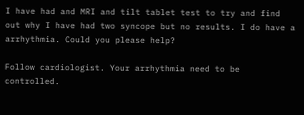I have had and MRI and tilt tablet test to try and find out why I have had two syncope but no results. I do have a arrhythmia. Could you please help?

Follow cardiologist. Your arrhythmia need to be controlled.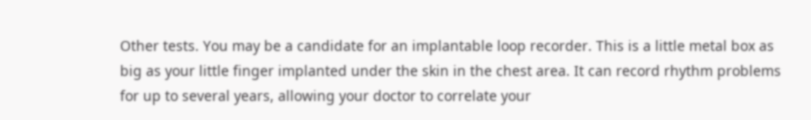Other tests. You may be a candidate for an implantable loop recorder. This is a little metal box as big as your little finger implanted under the skin in the chest area. It can record rhythm problems for up to several years, allowing your doctor to correlate your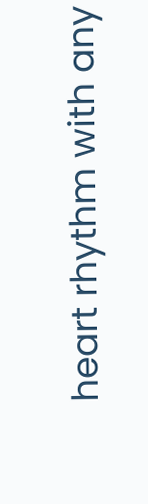heart rhythm with any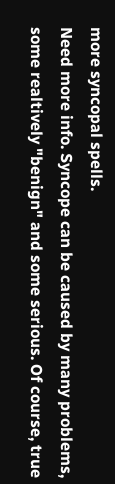more syncopal spells.
Need more info. Syncope can be caused by many problems, some realtively "benign" and some serious. Of course, true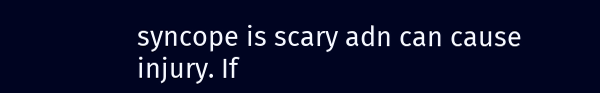syncope is scary adn can cause injury. If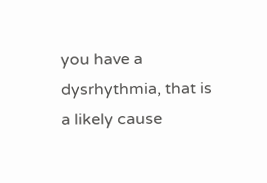you have a dysrhythmia, that is a likely cause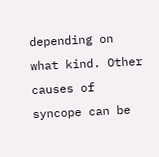depending on what kind. Other causes of syncope can be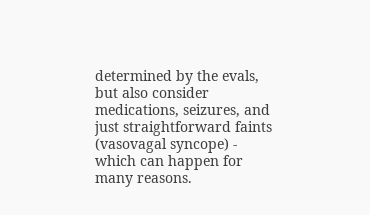determined by the evals, but also consider medications, seizures, and just straightforward faints (vasovagal syncope) - which can happen for many reasons.